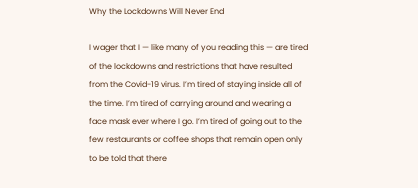Why the Lockdowns Will Never End

I wager that I — like many of you reading this — are tired of the lockdowns and restrictions that have resulted from the Covid-19 virus. I’m tired of staying inside all of the time. I’m tired of carrying around and wearing a face mask ever where I go. I’m tired of going out to the few restaurants or coffee shops that remain open only to be told that there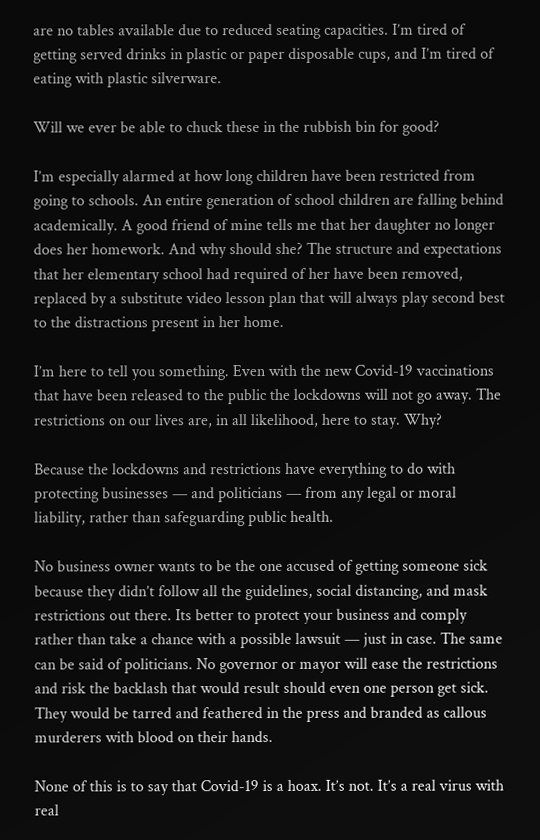are no tables available due to reduced seating capacities. I’m tired of getting served drinks in plastic or paper disposable cups, and I’m tired of eating with plastic silverware.

Will we ever be able to chuck these in the rubbish bin for good?

I’m especially alarmed at how long children have been restricted from going to schools. An entire generation of school children are falling behind academically. A good friend of mine tells me that her daughter no longer does her homework. And why should she? The structure and expectations that her elementary school had required of her have been removed, replaced by a substitute video lesson plan that will always play second best to the distractions present in her home.

I’m here to tell you something. Even with the new Covid-19 vaccinations that have been released to the public the lockdowns will not go away. The restrictions on our lives are, in all likelihood, here to stay. Why?

Because the lockdowns and restrictions have everything to do with protecting businesses — and politicians — from any legal or moral liability, rather than safeguarding public health.

No business owner wants to be the one accused of getting someone sick because they didn’t follow all the guidelines, social distancing, and mask restrictions out there. Its better to protect your business and comply rather than take a chance with a possible lawsuit — just in case. The same can be said of politicians. No governor or mayor will ease the restrictions and risk the backlash that would result should even one person get sick. They would be tarred and feathered in the press and branded as callous murderers with blood on their hands.

None of this is to say that Covid-19 is a hoax. It’s not. It’s a real virus with real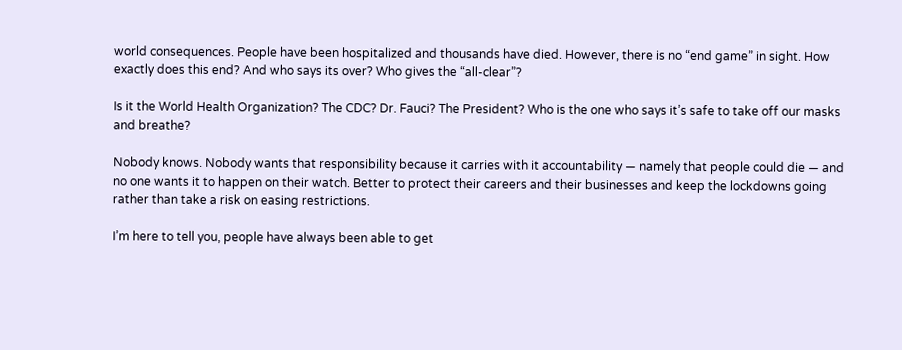world consequences. People have been hospitalized and thousands have died. However, there is no “end game” in sight. How exactly does this end? And who says its over? Who gives the “all-clear”?

Is it the World Health Organization? The CDC? Dr. Fauci? The President? Who is the one who says it’s safe to take off our masks and breathe?

Nobody knows. Nobody wants that responsibility because it carries with it accountability — namely that people could die — and no one wants it to happen on their watch. Better to protect their careers and their businesses and keep the lockdowns going rather than take a risk on easing restrictions.

I’m here to tell you, people have always been able to get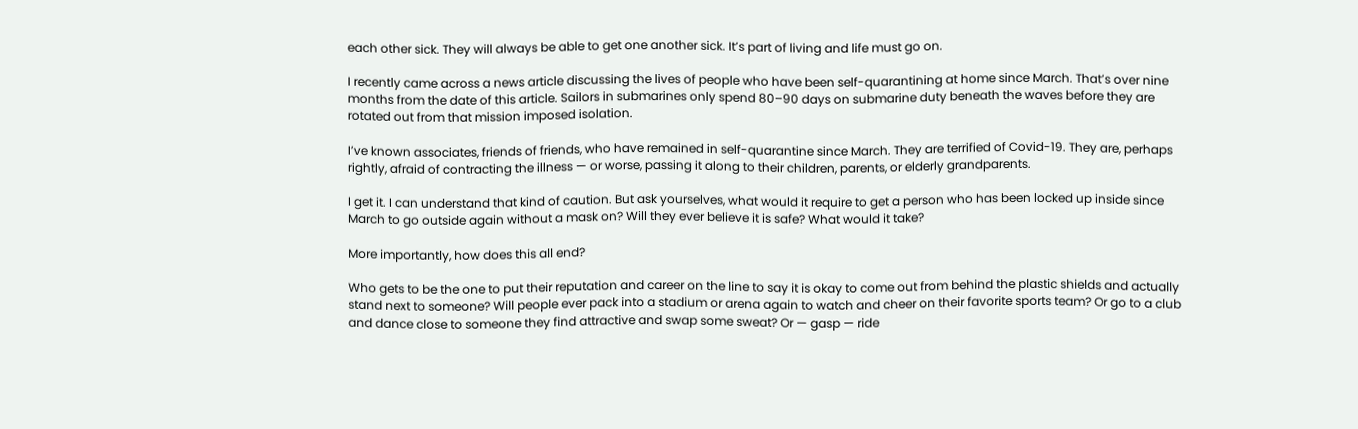each other sick. They will always be able to get one another sick. It’s part of living and life must go on.

I recently came across a news article discussing the lives of people who have been self-quarantining at home since March. That’s over nine months from the date of this article. Sailors in submarines only spend 80–90 days on submarine duty beneath the waves before they are rotated out from that mission imposed isolation.

I’ve known associates, friends of friends, who have remained in self-quarantine since March. They are terrified of Covid-19. They are, perhaps rightly, afraid of contracting the illness — or worse, passing it along to their children, parents, or elderly grandparents.

I get it. I can understand that kind of caution. But ask yourselves, what would it require to get a person who has been locked up inside since March to go outside again without a mask on? Will they ever believe it is safe? What would it take?

More importantly, how does this all end?

Who gets to be the one to put their reputation and career on the line to say it is okay to come out from behind the plastic shields and actually stand next to someone? Will people ever pack into a stadium or arena again to watch and cheer on their favorite sports team? Or go to a club and dance close to someone they find attractive and swap some sweat? Or — gasp — ride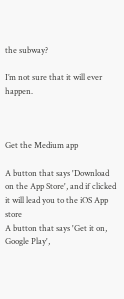the subway?

I’m not sure that it will ever happen.



Get the Medium app

A button that says 'Download on the App Store', and if clicked it will lead you to the iOS App store
A button that says 'Get it on, Google Play',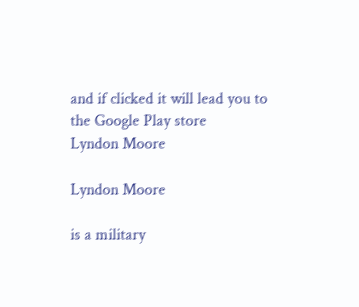and if clicked it will lead you to the Google Play store
Lyndon Moore

Lyndon Moore

is a military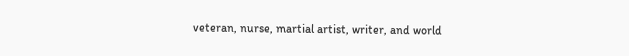veteran, nurse, martial artist, writer, and world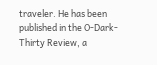traveler. He has been published in the O-Dark-Thirty Review, a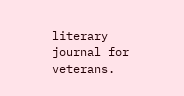literary journal for veterans.